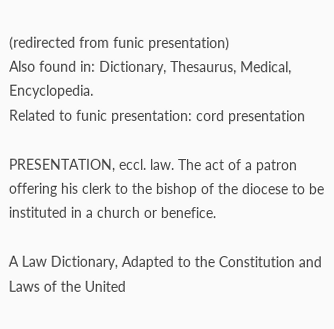(redirected from funic presentation)
Also found in: Dictionary, Thesaurus, Medical, Encyclopedia.
Related to funic presentation: cord presentation

PRESENTATION, eccl. law. The act of a patron offering his clerk to the bishop of the diocese to be instituted in a church or benefice.

A Law Dictionary, Adapted to the Constitution and Laws of the United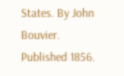States. By John Bouvier. Published 1856.